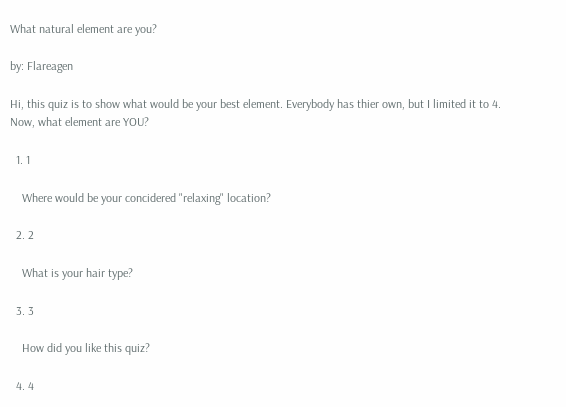What natural element are you?

by: Flareagen

Hi, this quiz is to show what would be your best element. Everybody has thier own, but I limited it to 4. Now, what element are YOU?

  1. 1

    Where would be your concidered "relaxing" location?

  2. 2

    What is your hair type?

  3. 3

    How did you like this quiz?

  4. 4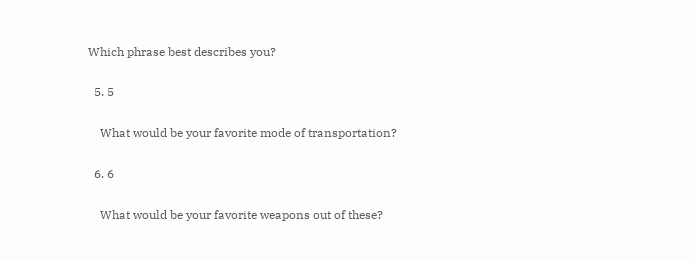Which phrase best describes you?

  5. 5

    What would be your favorite mode of transportation?

  6. 6

    What would be your favorite weapons out of these?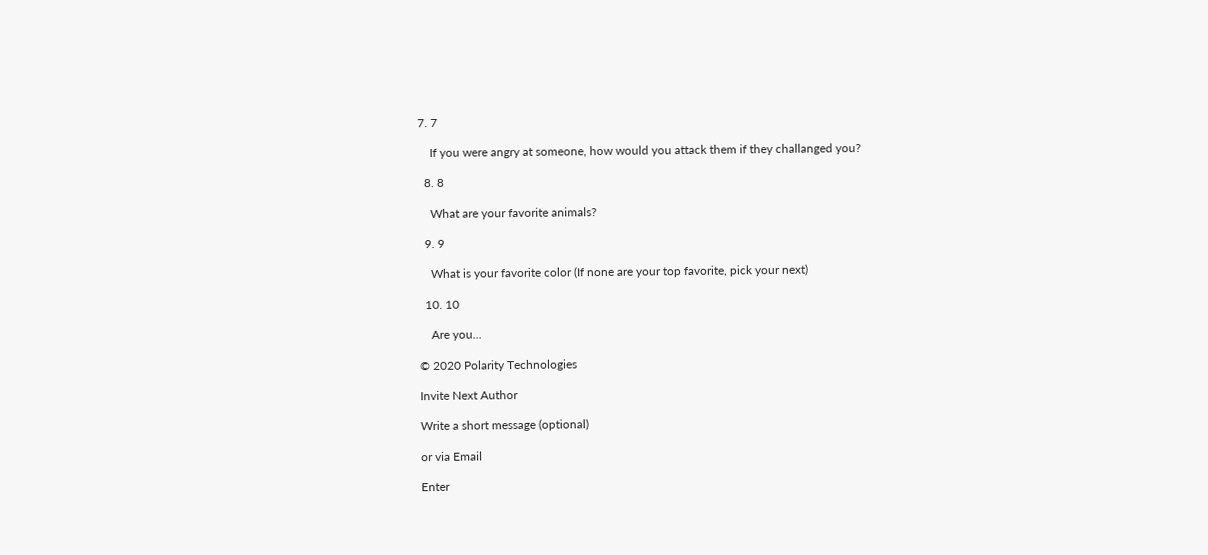7. 7

    If you were angry at someone, how would you attack them if they challanged you?

  8. 8

    What are your favorite animals?

  9. 9

    What is your favorite color (If none are your top favorite, pick your next)

  10. 10

    Are you...

© 2020 Polarity Technologies

Invite Next Author

Write a short message (optional)

or via Email

Enter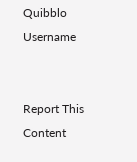Quibblo Username


Report This Content